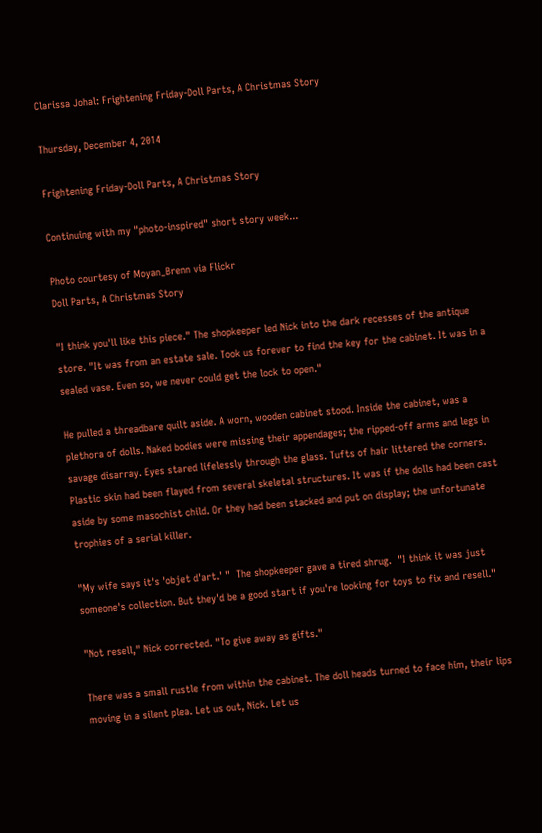Clarissa Johal: Frightening Friday-Doll Parts, A Christmas Story

Thursday, December 4, 2014

Frightening Friday-Doll Parts, A Christmas Story

Continuing with my "photo-inspired" short story week...

Photo courtesy of Moyan_Brenn via Flickr
Doll Parts, A Christmas Story

"I think you'll like this piece." The shopkeeper led Nick into the dark recesses of the antique store. "It was from an estate sale. Took us forever to find the key for the cabinet. It was in a sealed vase. Even so, we never could get the lock to open."

He pulled a threadbare quilt aside. A worn, wooden cabinet stood. Inside the cabinet, was a plethora of dolls. Naked bodies were missing their appendages; the ripped-off arms and legs in savage disarray. Eyes stared lifelessly through the glass. Tufts of hair littered the corners. Plastic skin had been flayed from several skeletal structures. It was if the dolls had been cast aside by some masochist child. Or they had been stacked and put on display; the unfortunate trophies of a serial killer.

"My wife says it's 'objet d'art.' "  The shopkeeper gave a tired shrug.  "I think it was just someone's collection. But they'd be a good start if you're looking for toys to fix and resell."

"Not resell," Nick corrected. "To give away as gifts."

There was a small rustle from within the cabinet. The doll heads turned to face him, their lips moving in a silent plea. Let us out, Nick. Let us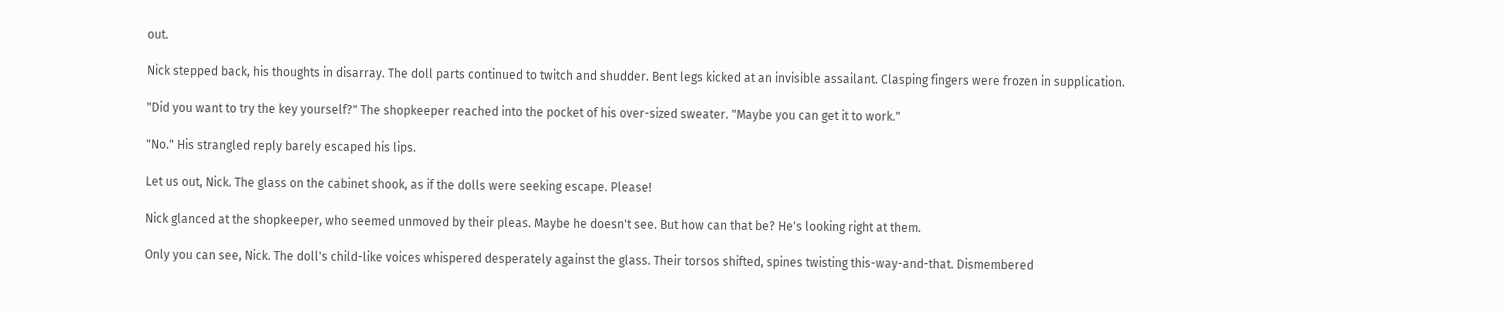out.

Nick stepped back, his thoughts in disarray. The doll parts continued to twitch and shudder. Bent legs kicked at an invisible assailant. Clasping fingers were frozen in supplication.

"Did you want to try the key yourself?" The shopkeeper reached into the pocket of his over-sized sweater. "Maybe you can get it to work."

"No." His strangled reply barely escaped his lips.

Let us out, Nick. The glass on the cabinet shook, as if the dolls were seeking escape. Please!

Nick glanced at the shopkeeper, who seemed unmoved by their pleas. Maybe he doesn't see. But how can that be? He's looking right at them.

Only you can see, Nick. The doll's child-like voices whispered desperately against the glass. Their torsos shifted, spines twisting this-way-and-that. Dismembered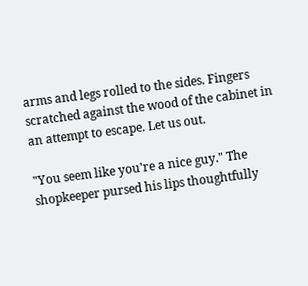arms and legs rolled to the sides. Fingers scratched against the wood of the cabinet in an attempt to escape. Let us out.

"You seem like you're a nice guy." The shopkeeper pursed his lips thoughtfully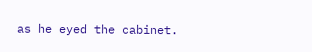as he eyed the cabinet.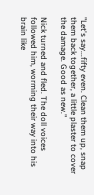"Let's say...fifty even. Clean them up, snap them back together, a little plaster to cover the damage. Good as new."

Nick turned and fled. The doll voices followed him, worming their way into his brain like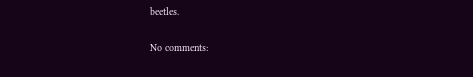beetles.

No comments: